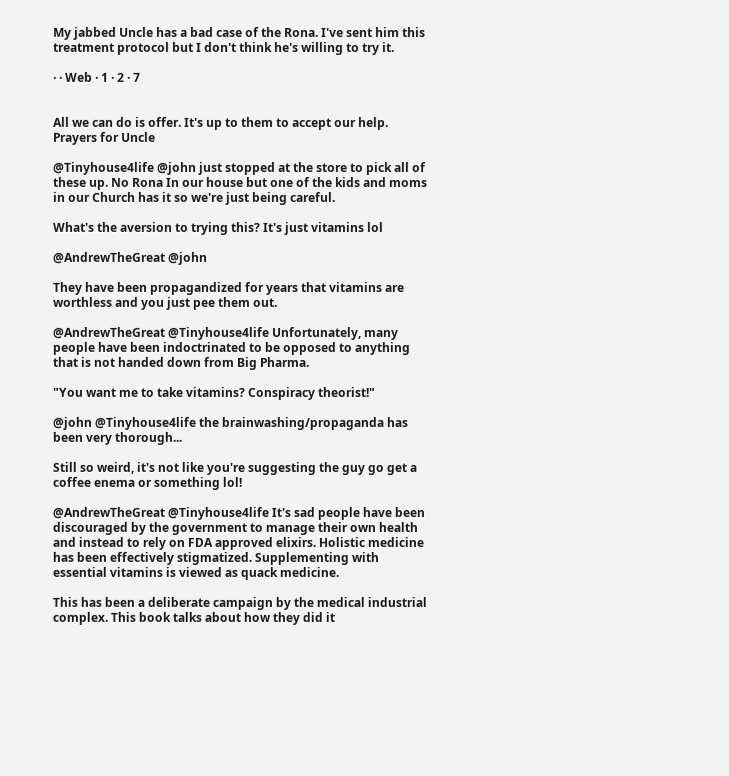My jabbed Uncle has a bad case of the Rona. I've sent him this treatment protocol but I don't think he's willing to try it.

· · Web · 1 · 2 · 7


All we can do is offer. It's up to them to accept our help. Prayers for Uncle

@Tinyhouse4life @john just stopped at the store to pick all of these up. No Rona In our house but one of the kids and moms in our Church has it so we're just being careful.

What's the aversion to trying this? It's just vitamins lol

@AndrewTheGreat @john

They have been propagandized for years that vitamins are worthless and you just pee them out.

@AndrewTheGreat @Tinyhouse4life Unfortunately, many people have been indoctrinated to be opposed to anything that is not handed down from Big Pharma.

"You want me to take vitamins? Conspiracy theorist!"

@john @Tinyhouse4life the brainwashing/propaganda has been very thorough...

Still so weird, it's not like you're suggesting the guy go get a coffee enema or something lol!

@AndrewTheGreat @Tinyhouse4life It's sad people have been discouraged by the government to manage their own health and instead to rely on FDA approved elixirs. Holistic medicine has been effectively stigmatized. Supplementing with essential vitamins is viewed as quack medicine.

This has been a deliberate campaign by the medical industrial complex. This book talks about how they did it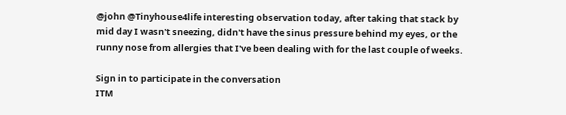@john @Tinyhouse4life interesting observation today, after taking that stack by mid day I wasn't sneezing, didn't have the sinus pressure behind my eyes, or the runny nose from allergies that I've been dealing with for the last couple of weeks.

Sign in to participate in the conversation
ITM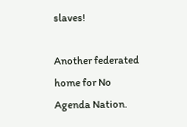slaves!

Another federated home for No Agenda Nation.